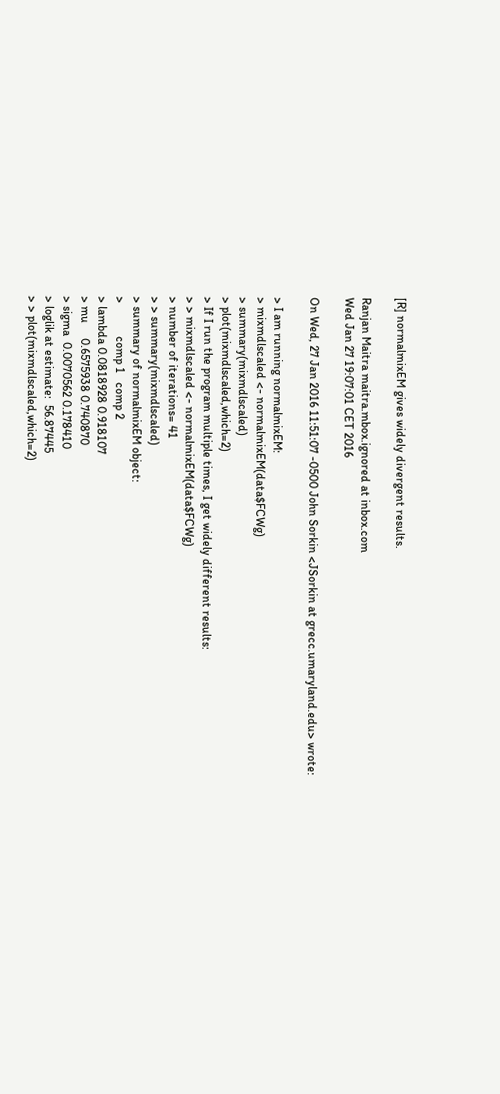[R] normalmixEM gives widely divergent results.

Ranjan Maitra maitra.mbox.ignored at inbox.com
Wed Jan 27 19:07:01 CET 2016

On Wed, 27 Jan 2016 11:51:07 -0500 John Sorkin <JSorkin at grecc.umaryland.edu> wrote:

> I am running normalmixEM:
> mixmdlscaled <- normalmixEM(data$FCWg)
> summary(mixmdlscaled)
> plot(mixmdlscaled,which=2)
> If I run the program multiple times, I get widely different results:
> > mixmdlscaled <- normalmixEM(data$FCWg)
> number of iterations= 41
> > summary(mixmdlscaled)
> summary of normalmixEM object:
>           comp 1   comp 2
> lambda 0.0818928 0.918107
> mu     0.6575938 0.740870
> sigma  0.0070562 0.178410
> loglik at estimate:  56.87445
> > plot(mixmdlscaled,which=2)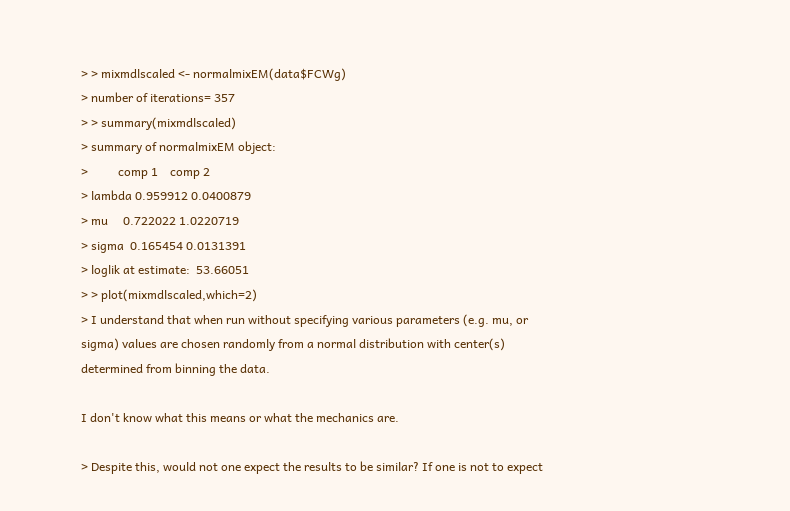> > mixmdlscaled <- normalmixEM(data$FCWg)
> number of iterations= 357
> > summary(mixmdlscaled)
> summary of normalmixEM object:
>          comp 1    comp 2
> lambda 0.959912 0.0400879
> mu     0.722022 1.0220719
> sigma  0.165454 0.0131391
> loglik at estimate:  53.66051
> > plot(mixmdlscaled,which=2)
> I understand that when run without specifying various parameters (e.g. mu, or sigma) values are chosen randomly from a normal distribution with center(s) determined from binning the data.

I don't know what this means or what the mechanics are.

> Despite this, would not one expect the results to be similar? If one is not to expect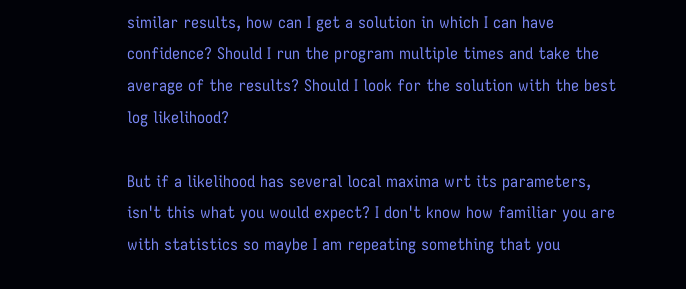similar results, how can I get a solution in which I can have confidence? Should I run the program multiple times and take the average of the results? Should I look for the solution with the best log likelihood?

But if a likelihood has several local maxima wrt its parameters, isn't this what you would expect? I don't know how familiar you are with statistics so maybe I am repeating something that you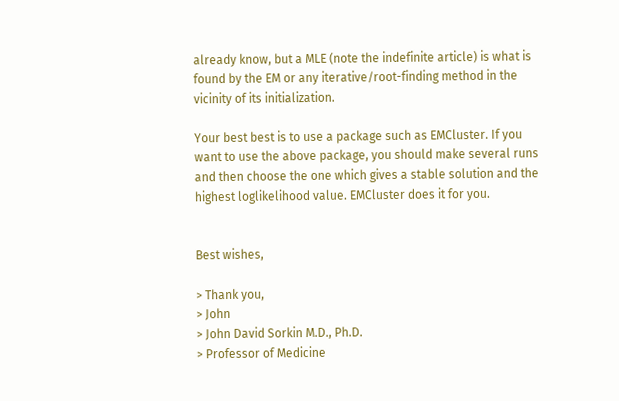already know, but a MLE (note the indefinite article) is what is found by the EM or any iterative/root-finding method in the vicinity of its initialization.

Your best best is to use a package such as EMCluster. If you want to use the above package, you should make several runs and then choose the one which gives a stable solution and the highest loglikelihood value. EMCluster does it for you.


Best wishes,

> Thank you,
> John
> John David Sorkin M.D., Ph.D.
> Professor of Medicine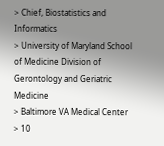> Chief, Biostatistics and Informatics
> University of Maryland School of Medicine Division of Gerontology and Geriatric Medicine
> Baltimore VA Medical Center
> 10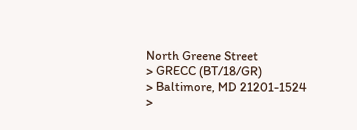North Greene Street
> GRECC (BT/18/GR)
> Baltimore, MD 21201-1524
>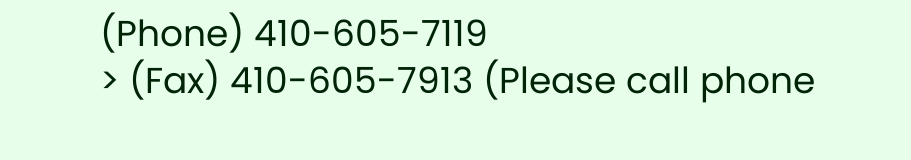(Phone) 410-605-7119
> (Fax) 410-605-7913 (Please call phone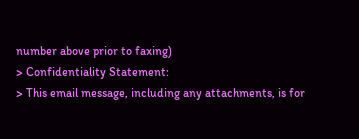number above prior to faxing)
> Confidentiality Statement:
> This email message, including any attachments, is for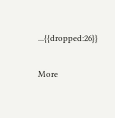...{{dropped:26}}

More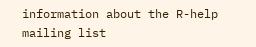information about the R-help mailing list